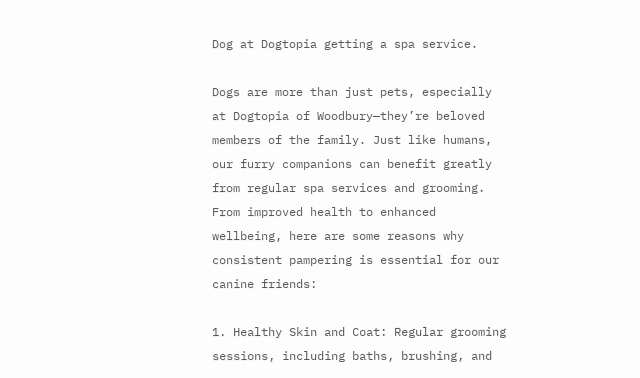Dog at Dogtopia getting a spa service.

Dogs are more than just pets, especially at Dogtopia of Woodbury—they’re beloved members of the family. Just like humans, our furry companions can benefit greatly from regular spa services and grooming. From improved health to enhanced wellbeing, here are some reasons why consistent pampering is essential for our canine friends:

1. Healthy Skin and Coat: Regular grooming sessions, including baths, brushing, and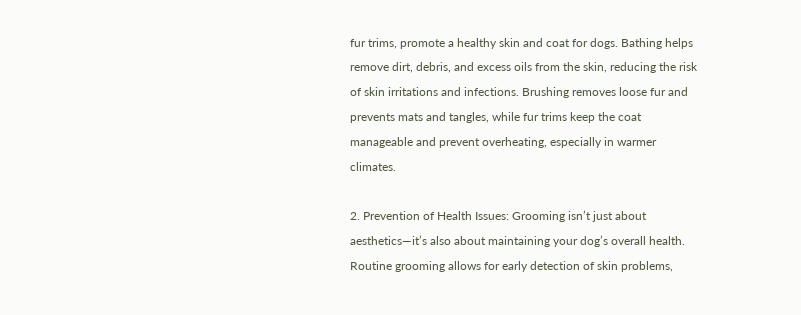fur trims, promote a healthy skin and coat for dogs. Bathing helps remove dirt, debris, and excess oils from the skin, reducing the risk of skin irritations and infections. Brushing removes loose fur and prevents mats and tangles, while fur trims keep the coat manageable and prevent overheating, especially in warmer climates.

2. Prevention of Health Issues: Grooming isn’t just about aesthetics—it’s also about maintaining your dog’s overall health. Routine grooming allows for early detection of skin problems,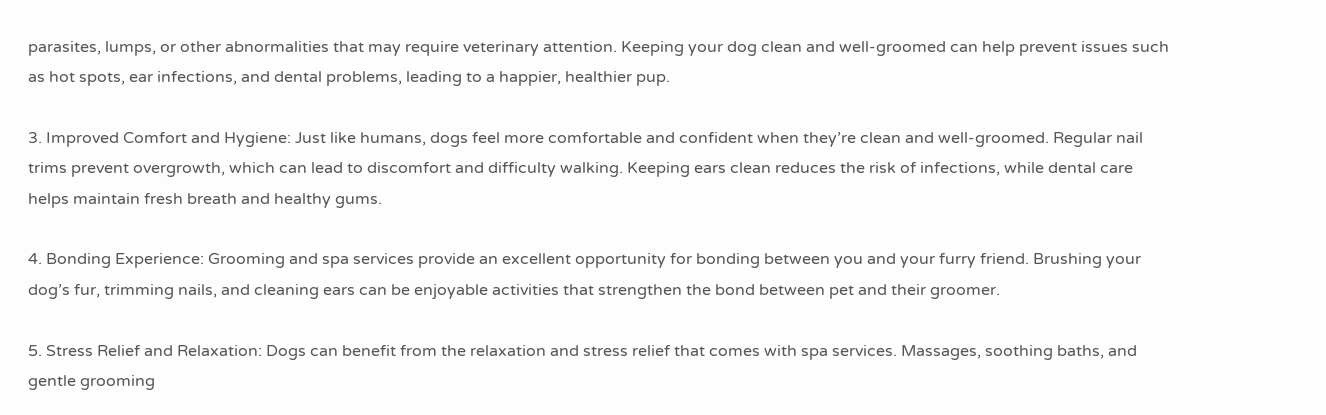parasites, lumps, or other abnormalities that may require veterinary attention. Keeping your dog clean and well-groomed can help prevent issues such as hot spots, ear infections, and dental problems, leading to a happier, healthier pup.

3. Improved Comfort and Hygiene: Just like humans, dogs feel more comfortable and confident when they’re clean and well-groomed. Regular nail trims prevent overgrowth, which can lead to discomfort and difficulty walking. Keeping ears clean reduces the risk of infections, while dental care helps maintain fresh breath and healthy gums.

4. Bonding Experience: Grooming and spa services provide an excellent opportunity for bonding between you and your furry friend. Brushing your dog’s fur, trimming nails, and cleaning ears can be enjoyable activities that strengthen the bond between pet and their groomer.

5. Stress Relief and Relaxation: Dogs can benefit from the relaxation and stress relief that comes with spa services. Massages, soothing baths, and gentle grooming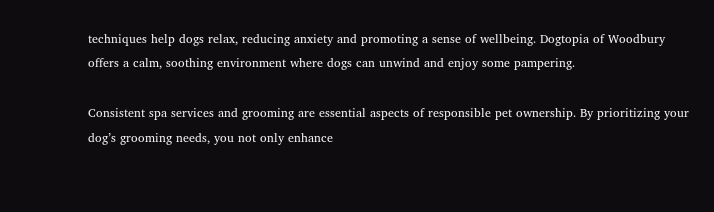techniques help dogs relax, reducing anxiety and promoting a sense of wellbeing. Dogtopia of Woodbury offers a calm, soothing environment where dogs can unwind and enjoy some pampering.

Consistent spa services and grooming are essential aspects of responsible pet ownership. By prioritizing your dog’s grooming needs, you not only enhance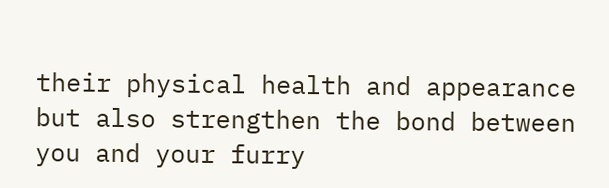their physical health and appearance but also strengthen the bond between you and your furry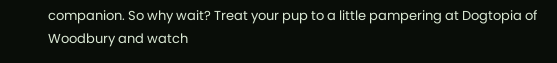companion. So why wait? Treat your pup to a little pampering at Dogtopia of Woodbury and watch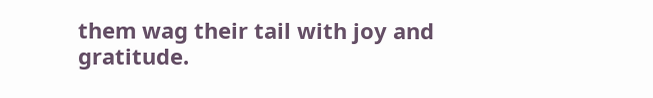them wag their tail with joy and gratitude.